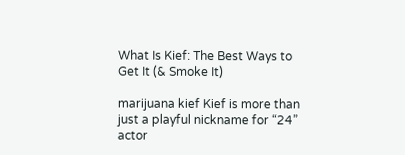What Is Kief: The Best Ways to Get It (& Smoke It)

marijuana kief Kief is more than just a playful nickname for “24” actor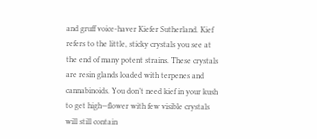and gruff voice-haver Kiefer Sutherland. Kief refers to the little, sticky crystals you see at the end of many potent strains. These crystals are resin glands loaded with terpenes and cannabinoids. You don’t need kief in your kush to get high—flower with few visible crystals will still contain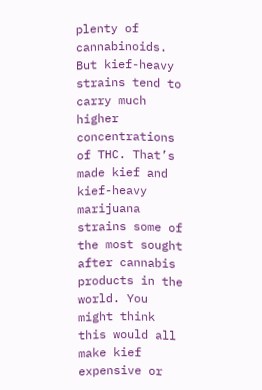plenty of cannabinoids. But kief-heavy strains tend to carry much higher concentrations of THC. That’s made kief and kief-heavy marijuana strains some of the most sought after cannabis products in the world. You might think this would all make kief expensive or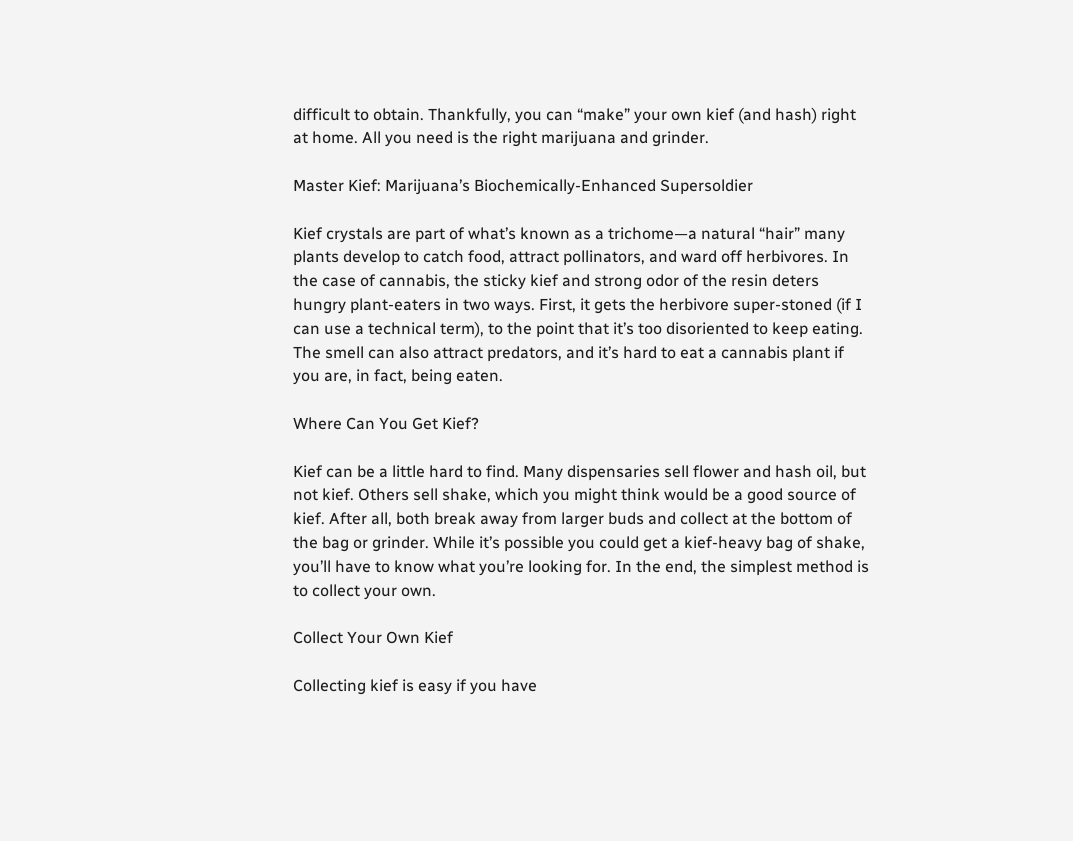difficult to obtain. Thankfully, you can “make” your own kief (and hash) right at home. All you need is the right marijuana and grinder.

Master Kief: Marijuana’s Biochemically-Enhanced Supersoldier

Kief crystals are part of what’s known as a trichome—a natural “hair” many plants develop to catch food, attract pollinators, and ward off herbivores. In the case of cannabis, the sticky kief and strong odor of the resin deters hungry plant-eaters in two ways. First, it gets the herbivore super-stoned (if I can use a technical term), to the point that it’s too disoriented to keep eating. The smell can also attract predators, and it’s hard to eat a cannabis plant if you are, in fact, being eaten.

Where Can You Get Kief?

Kief can be a little hard to find. Many dispensaries sell flower and hash oil, but not kief. Others sell shake, which you might think would be a good source of kief. After all, both break away from larger buds and collect at the bottom of the bag or grinder. While it’s possible you could get a kief-heavy bag of shake, you’ll have to know what you’re looking for. In the end, the simplest method is to collect your own.

Collect Your Own Kief

Collecting kief is easy if you have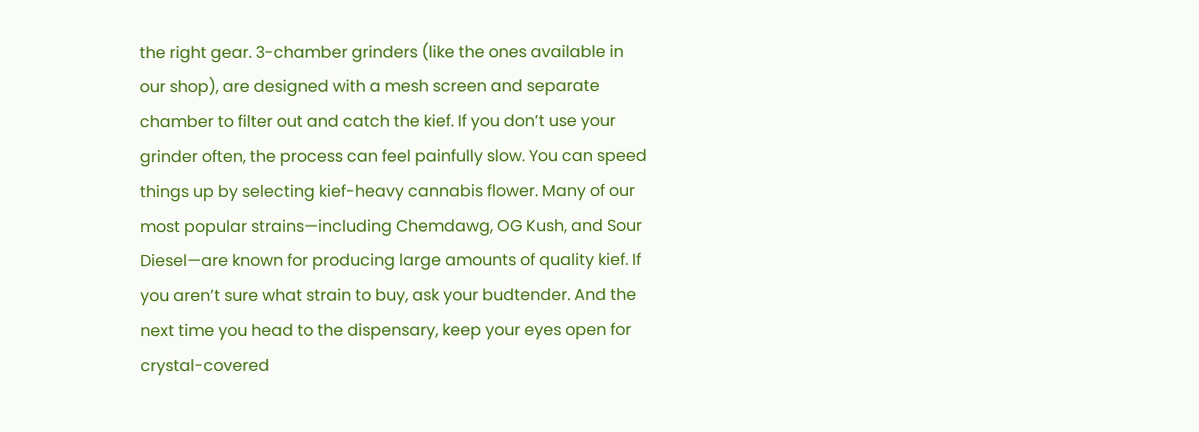the right gear. 3-chamber grinders (like the ones available in our shop), are designed with a mesh screen and separate chamber to filter out and catch the kief. If you don’t use your grinder often, the process can feel painfully slow. You can speed things up by selecting kief-heavy cannabis flower. Many of our most popular strains—including Chemdawg, OG Kush, and Sour Diesel—are known for producing large amounts of quality kief. If you aren’t sure what strain to buy, ask your budtender. And the next time you head to the dispensary, keep your eyes open for crystal-covered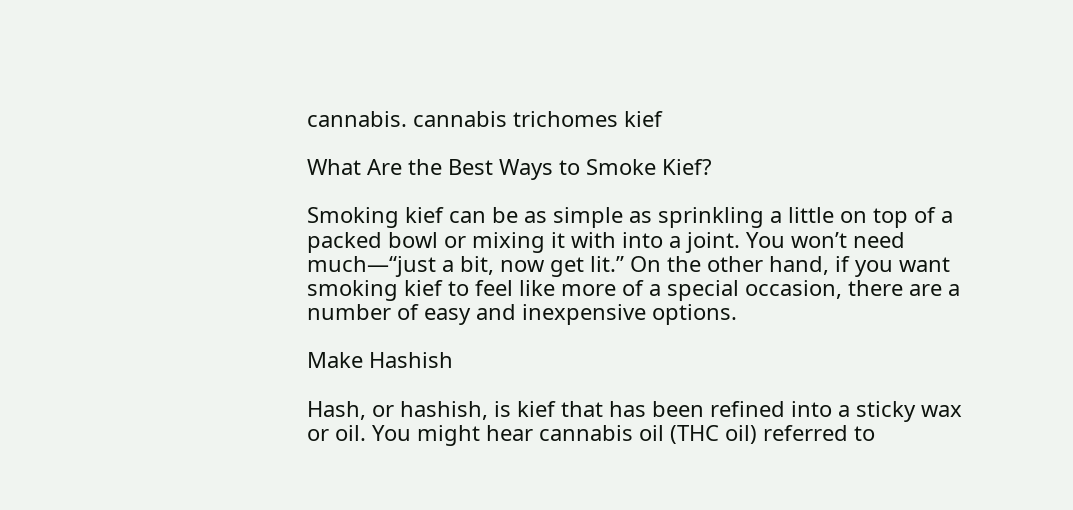cannabis. cannabis trichomes kief

What Are the Best Ways to Smoke Kief?

Smoking kief can be as simple as sprinkling a little on top of a packed bowl or mixing it with into a joint. You won’t need much—“just a bit, now get lit.” On the other hand, if you want smoking kief to feel like more of a special occasion, there are a number of easy and inexpensive options.

Make Hashish

Hash, or hashish, is kief that has been refined into a sticky wax or oil. You might hear cannabis oil (THC oil) referred to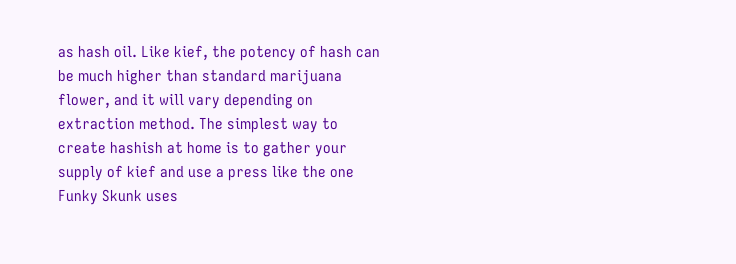as hash oil. Like kief, the potency of hash can be much higher than standard marijuana flower, and it will vary depending on extraction method. The simplest way to create hashish at home is to gather your supply of kief and use a press like the one Funky Skunk uses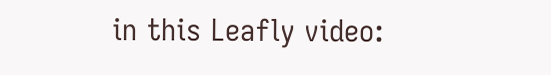in this Leafly video: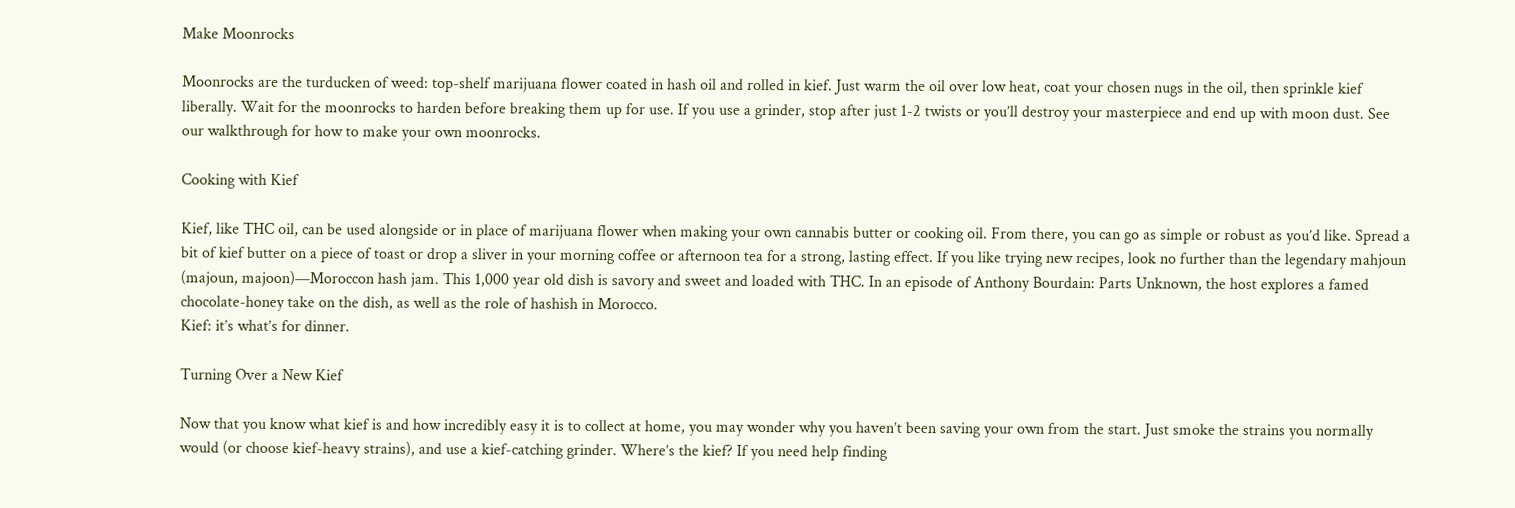Make Moonrocks

Moonrocks are the turducken of weed: top-shelf marijuana flower coated in hash oil and rolled in kief. Just warm the oil over low heat, coat your chosen nugs in the oil, then sprinkle kief liberally. Wait for the moonrocks to harden before breaking them up for use. If you use a grinder, stop after just 1-2 twists or you’ll destroy your masterpiece and end up with moon dust. See our walkthrough for how to make your own moonrocks.

Cooking with Kief

Kief, like THC oil, can be used alongside or in place of marijuana flower when making your own cannabis butter or cooking oil. From there, you can go as simple or robust as you’d like. Spread a bit of kief butter on a piece of toast or drop a sliver in your morning coffee or afternoon tea for a strong, lasting effect. If you like trying new recipes, look no further than the legendary mahjoun (majoun, majoon)—Moroccon hash jam. This 1,000 year old dish is savory and sweet and loaded with THC. In an episode of Anthony Bourdain: Parts Unknown, the host explores a famed chocolate-honey take on the dish, as well as the role of hashish in Morocco.
Kief: it’s what’s for dinner.

Turning Over a New Kief

Now that you know what kief is and how incredibly easy it is to collect at home, you may wonder why you haven’t been saving your own from the start. Just smoke the strains you normally would (or choose kief-heavy strains), and use a kief-catching grinder. Where’s the kief? If you need help finding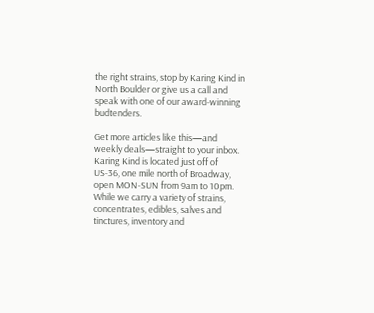the right strains, stop by Karing Kind in North Boulder or give us a call and speak with one of our award-winning budtenders.

Get more articles like this—and weekly deals—straight to your inbox.
Karing Kind is located just off of US-36, one mile north of Broadway, open MON-SUN from 9am to 10pm. While we carry a variety of strains, concentrates, edibles, salves and tinctures, inventory and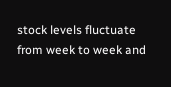stock levels fluctuate from week to week and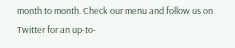month to month. Check our menu and follow us on Twitter for an up-to-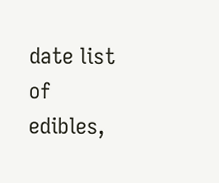date list of edibles,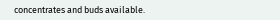concentrates and buds available.